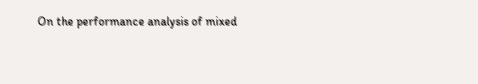On the performance analysis of mixed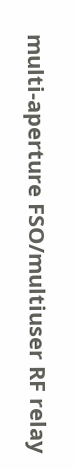multi-aperture FSO/multiuser RF relay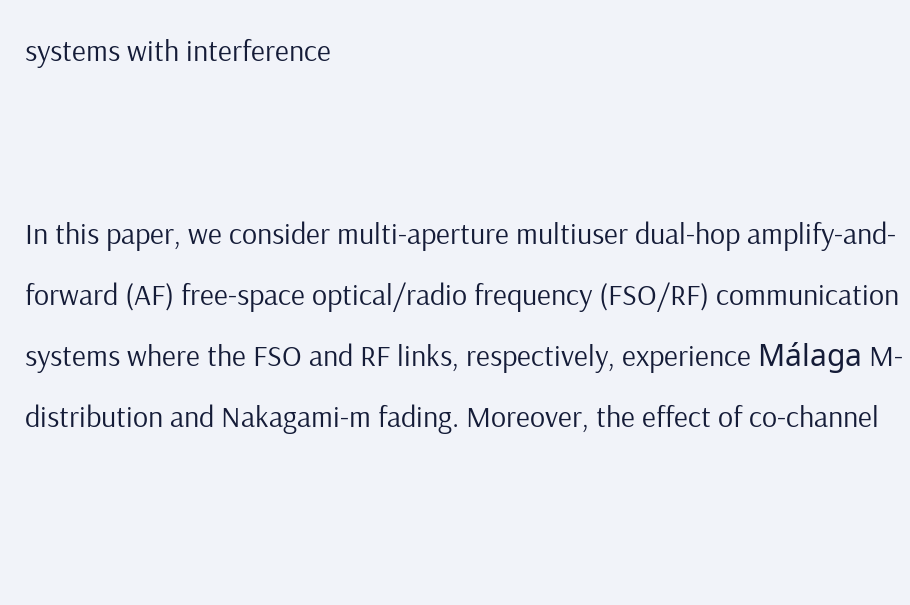systems with interference


In this paper, we consider multi-aperture multiuser dual-hop amplify-and-forward (AF) free-space optical/radio frequency (FSO/RF) communication systems where the FSO and RF links, respectively, experience Málaga M-distribution and Nakagami-m fading. Moreover, the effect of co-channel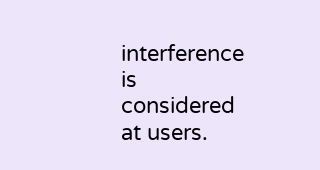interference is considered at users.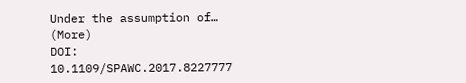Under the assumption of… (More)
DOI: 10.1109/SPAWC.2017.8227777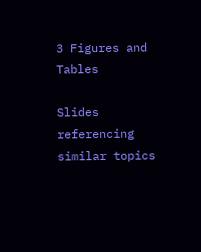3 Figures and Tables

Slides referencing similar topics